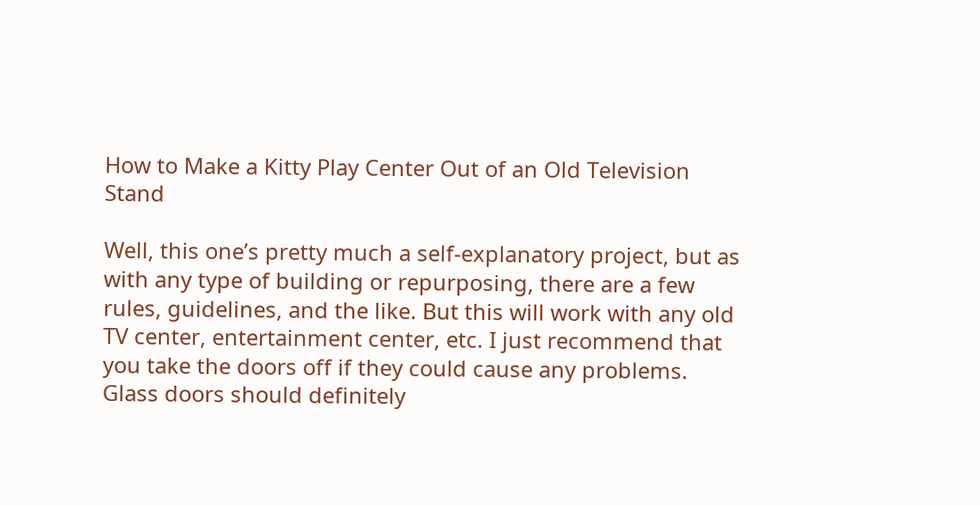How to Make a Kitty Play Center Out of an Old Television Stand

Well, this one’s pretty much a self-explanatory project, but as with any type of building or repurposing, there are a few rules, guidelines, and the like. But this will work with any old TV center, entertainment center, etc. I just recommend that you take the doors off if they could cause any problems. Glass doors should definitely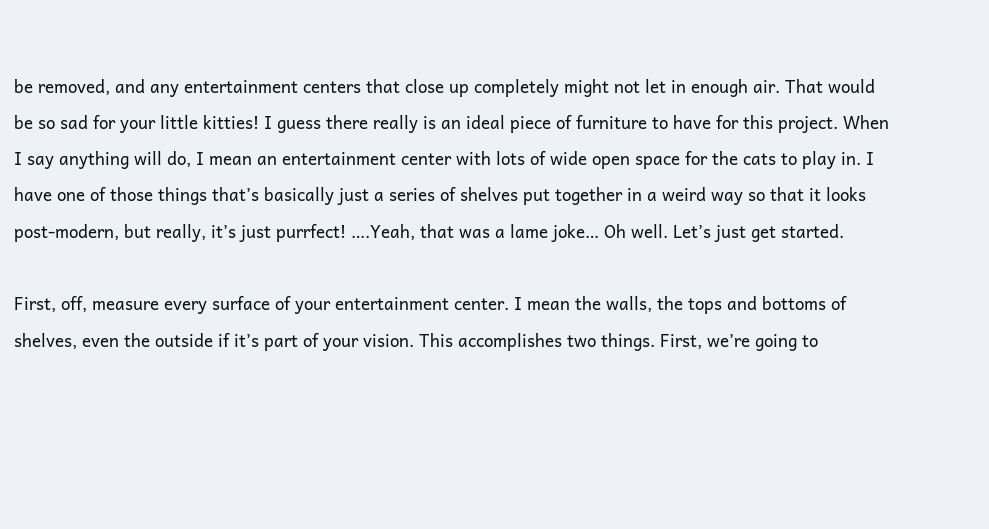be removed, and any entertainment centers that close up completely might not let in enough air. That would be so sad for your little kitties! I guess there really is an ideal piece of furniture to have for this project. When I say anything will do, I mean an entertainment center with lots of wide open space for the cats to play in. I have one of those things that’s basically just a series of shelves put together in a weird way so that it looks post-modern, but really, it’s just purrfect! ….Yeah, that was a lame joke… Oh well. Let’s just get started.

First, off, measure every surface of your entertainment center. I mean the walls, the tops and bottoms of shelves, even the outside if it’s part of your vision. This accomplishes two things. First, we’re going to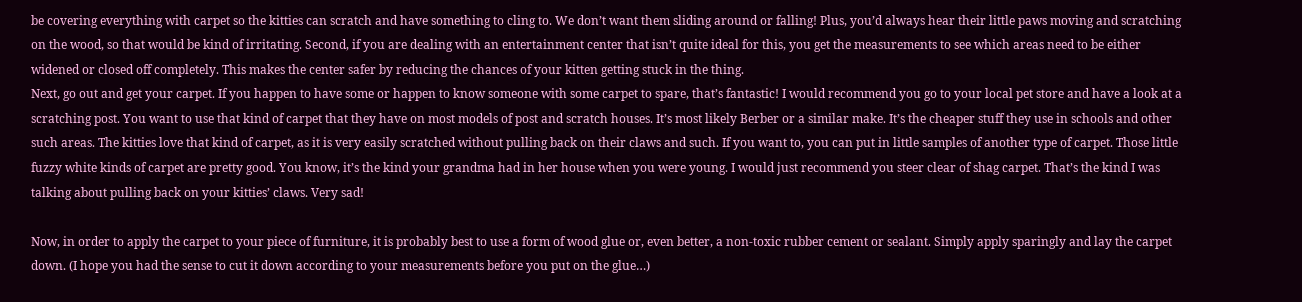be covering everything with carpet so the kitties can scratch and have something to cling to. We don’t want them sliding around or falling! Plus, you’d always hear their little paws moving and scratching on the wood, so that would be kind of irritating. Second, if you are dealing with an entertainment center that isn’t quite ideal for this, you get the measurements to see which areas need to be either widened or closed off completely. This makes the center safer by reducing the chances of your kitten getting stuck in the thing.
Next, go out and get your carpet. If you happen to have some or happen to know someone with some carpet to spare, that’s fantastic! I would recommend you go to your local pet store and have a look at a scratching post. You want to use that kind of carpet that they have on most models of post and scratch houses. It’s most likely Berber or a similar make. It’s the cheaper stuff they use in schools and other such areas. The kitties love that kind of carpet, as it is very easily scratched without pulling back on their claws and such. If you want to, you can put in little samples of another type of carpet. Those little fuzzy white kinds of carpet are pretty good. You know, it’s the kind your grandma had in her house when you were young. I would just recommend you steer clear of shag carpet. That’s the kind I was talking about pulling back on your kitties’ claws. Very sad!

Now, in order to apply the carpet to your piece of furniture, it is probably best to use a form of wood glue or, even better, a non-toxic rubber cement or sealant. Simply apply sparingly and lay the carpet down. (I hope you had the sense to cut it down according to your measurements before you put on the glue…)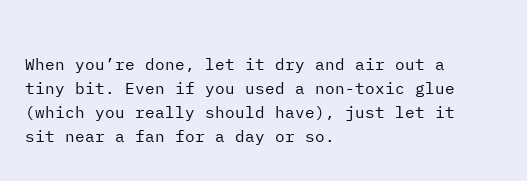When you’re done, let it dry and air out a tiny bit. Even if you used a non-toxic glue (which you really should have), just let it sit near a fan for a day or so.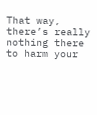That way, there’s really nothing there to harm your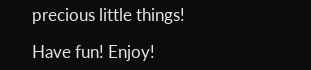precious little things!

Have fun! Enjoy!